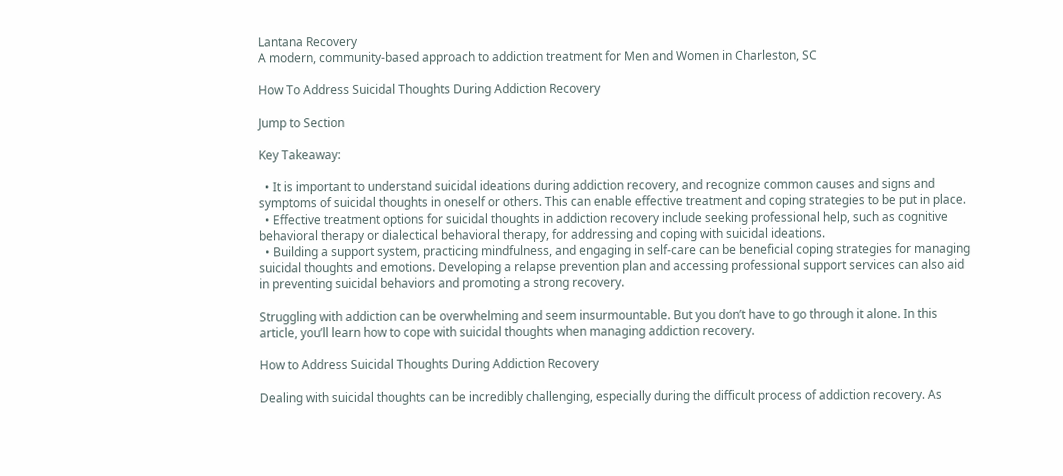Lantana Recovery
A modern, community-based approach to addiction treatment for Men and Women in Charleston, SC

How To Address Suicidal Thoughts During Addiction Recovery

Jump to Section

Key Takeaway:

  • It is important to understand suicidal ideations during addiction recovery, and recognize common causes and signs and symptoms of suicidal thoughts in oneself or others. This can enable effective treatment and coping strategies to be put in place.
  • Effective treatment options for suicidal thoughts in addiction recovery include seeking professional help, such as cognitive behavioral therapy or dialectical behavioral therapy, for addressing and coping with suicidal ideations.
  • Building a support system, practicing mindfulness, and engaging in self-care can be beneficial coping strategies for managing suicidal thoughts and emotions. Developing a relapse prevention plan and accessing professional support services can also aid in preventing suicidal behaviors and promoting a strong recovery.

Struggling with addiction can be overwhelming and seem insurmountable. But you don’t have to go through it alone. In this article, you’ll learn how to cope with suicidal thoughts when managing addiction recovery.

How to Address Suicidal Thoughts During Addiction Recovery

Dealing with suicidal thoughts can be incredibly challenging, especially during the difficult process of addiction recovery. As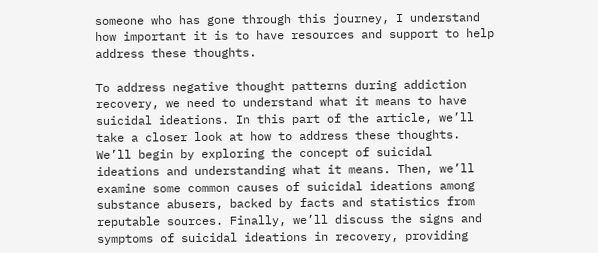someone who has gone through this journey, I understand how important it is to have resources and support to help address these thoughts.

To address negative thought patterns during addiction recovery, we need to understand what it means to have suicidal ideations. In this part of the article, we’ll take a closer look at how to address these thoughts. We’ll begin by exploring the concept of suicidal ideations and understanding what it means. Then, we’ll examine some common causes of suicidal ideations among substance abusers, backed by facts and statistics from reputable sources. Finally, we’ll discuss the signs and symptoms of suicidal ideations in recovery, providing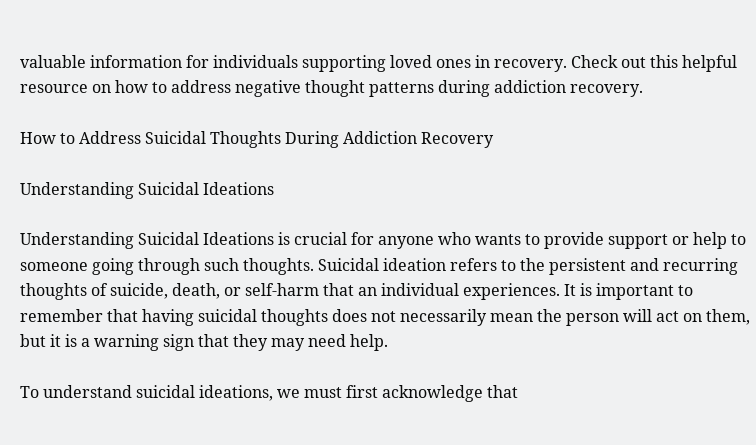valuable information for individuals supporting loved ones in recovery. Check out this helpful resource on how to address negative thought patterns during addiction recovery.

How to Address Suicidal Thoughts During Addiction Recovery

Understanding Suicidal Ideations

Understanding Suicidal Ideations is crucial for anyone who wants to provide support or help to someone going through such thoughts. Suicidal ideation refers to the persistent and recurring thoughts of suicide, death, or self-harm that an individual experiences. It is important to remember that having suicidal thoughts does not necessarily mean the person will act on them, but it is a warning sign that they may need help.

To understand suicidal ideations, we must first acknowledge that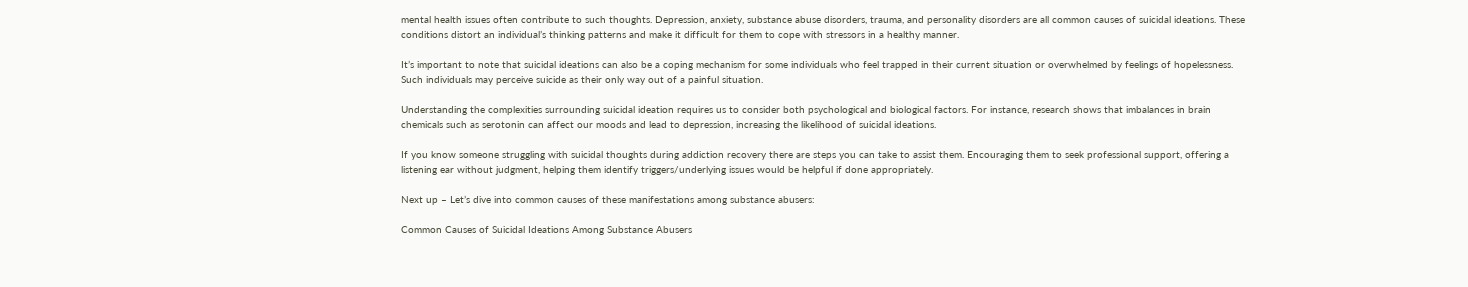mental health issues often contribute to such thoughts. Depression, anxiety, substance abuse disorders, trauma, and personality disorders are all common causes of suicidal ideations. These conditions distort an individual’s thinking patterns and make it difficult for them to cope with stressors in a healthy manner.

It’s important to note that suicidal ideations can also be a coping mechanism for some individuals who feel trapped in their current situation or overwhelmed by feelings of hopelessness. Such individuals may perceive suicide as their only way out of a painful situation.

Understanding the complexities surrounding suicidal ideation requires us to consider both psychological and biological factors. For instance, research shows that imbalances in brain chemicals such as serotonin can affect our moods and lead to depression, increasing the likelihood of suicidal ideations.

If you know someone struggling with suicidal thoughts during addiction recovery there are steps you can take to assist them. Encouraging them to seek professional support, offering a listening ear without judgment, helping them identify triggers/underlying issues would be helpful if done appropriately.

Next up – Let’s dive into common causes of these manifestations among substance abusers:

Common Causes of Suicidal Ideations Among Substance Abusers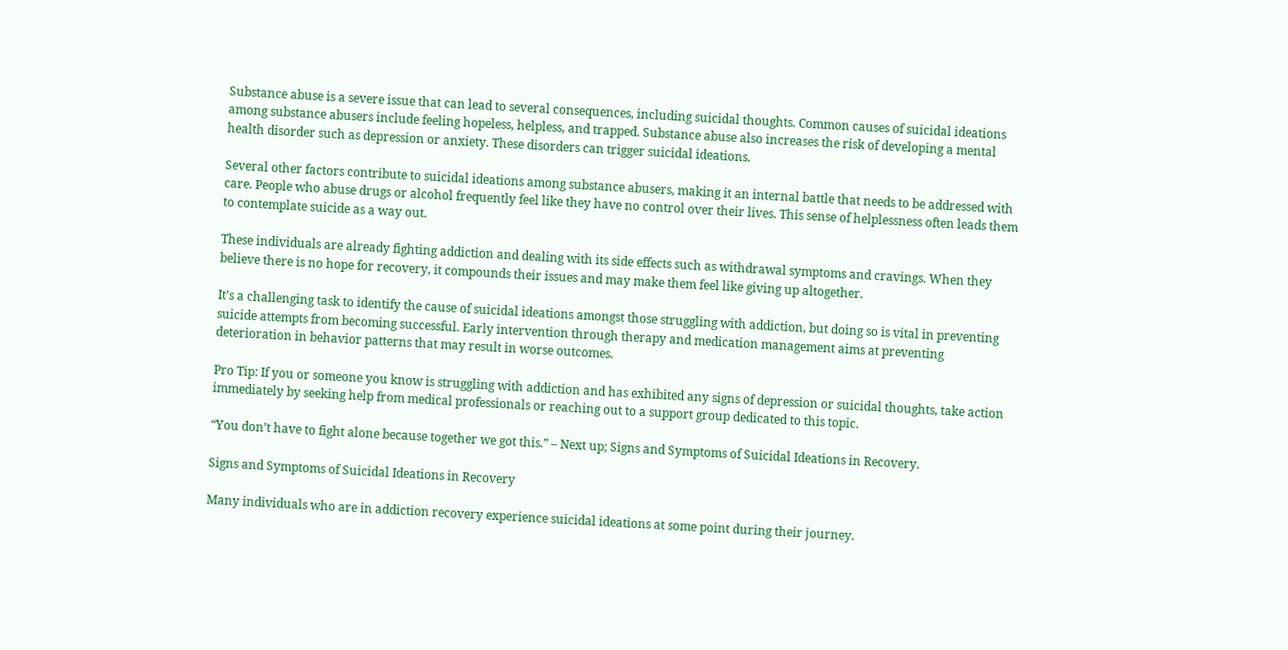Substance abuse is a severe issue that can lead to several consequences, including suicidal thoughts. Common causes of suicidal ideations among substance abusers include feeling hopeless, helpless, and trapped. Substance abuse also increases the risk of developing a mental health disorder such as depression or anxiety. These disorders can trigger suicidal ideations.

Several other factors contribute to suicidal ideations among substance abusers, making it an internal battle that needs to be addressed with care. People who abuse drugs or alcohol frequently feel like they have no control over their lives. This sense of helplessness often leads them to contemplate suicide as a way out.

These individuals are already fighting addiction and dealing with its side effects such as withdrawal symptoms and cravings. When they believe there is no hope for recovery, it compounds their issues and may make them feel like giving up altogether.

It’s a challenging task to identify the cause of suicidal ideations amongst those struggling with addiction, but doing so is vital in preventing suicide attempts from becoming successful. Early intervention through therapy and medication management aims at preventing deterioration in behavior patterns that may result in worse outcomes.

Pro Tip: If you or someone you know is struggling with addiction and has exhibited any signs of depression or suicidal thoughts, take action immediately by seeking help from medical professionals or reaching out to a support group dedicated to this topic.

“You don’t have to fight alone because together we got this.” – Next up; Signs and Symptoms of Suicidal Ideations in Recovery.

Signs and Symptoms of Suicidal Ideations in Recovery

Many individuals who are in addiction recovery experience suicidal ideations at some point during their journey.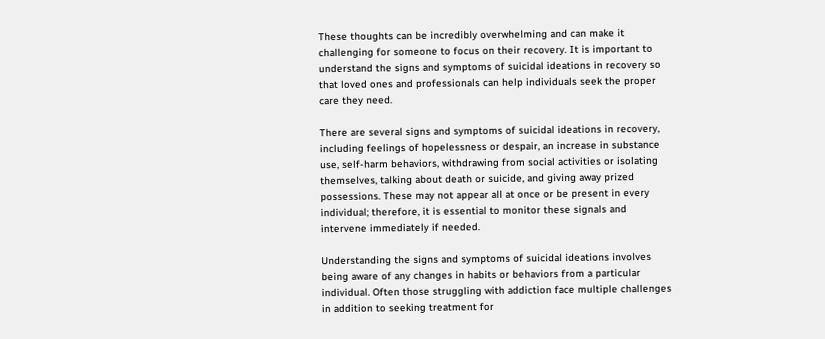These thoughts can be incredibly overwhelming and can make it challenging for someone to focus on their recovery. It is important to understand the signs and symptoms of suicidal ideations in recovery so that loved ones and professionals can help individuals seek the proper care they need.

There are several signs and symptoms of suicidal ideations in recovery, including feelings of hopelessness or despair, an increase in substance use, self-harm behaviors, withdrawing from social activities or isolating themselves, talking about death or suicide, and giving away prized possessions. These may not appear all at once or be present in every individual; therefore, it is essential to monitor these signals and intervene immediately if needed.

Understanding the signs and symptoms of suicidal ideations involves being aware of any changes in habits or behaviors from a particular individual. Often those struggling with addiction face multiple challenges in addition to seeking treatment for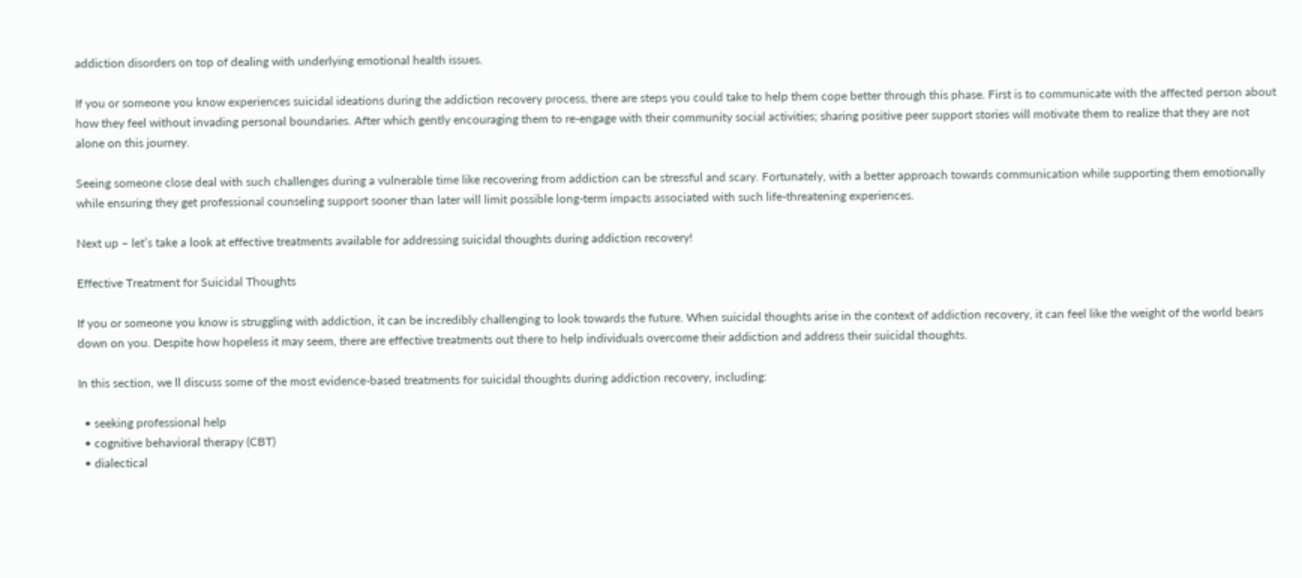addiction disorders on top of dealing with underlying emotional health issues.

If you or someone you know experiences suicidal ideations during the addiction recovery process, there are steps you could take to help them cope better through this phase. First is to communicate with the affected person about how they feel without invading personal boundaries. After which gently encouraging them to re-engage with their community social activities; sharing positive peer support stories will motivate them to realize that they are not alone on this journey.

Seeing someone close deal with such challenges during a vulnerable time like recovering from addiction can be stressful and scary. Fortunately, with a better approach towards communication while supporting them emotionally while ensuring they get professional counseling support sooner than later will limit possible long-term impacts associated with such life-threatening experiences.

Next up – let’s take a look at effective treatments available for addressing suicidal thoughts during addiction recovery!

Effective Treatment for Suicidal Thoughts

If you or someone you know is struggling with addiction, it can be incredibly challenging to look towards the future. When suicidal thoughts arise in the context of addiction recovery, it can feel like the weight of the world bears down on you. Despite how hopeless it may seem, there are effective treatments out there to help individuals overcome their addiction and address their suicidal thoughts.

In this section, we ll discuss some of the most evidence-based treatments for suicidal thoughts during addiction recovery, including:

  • seeking professional help
  • cognitive behavioral therapy (CBT)
  • dialectical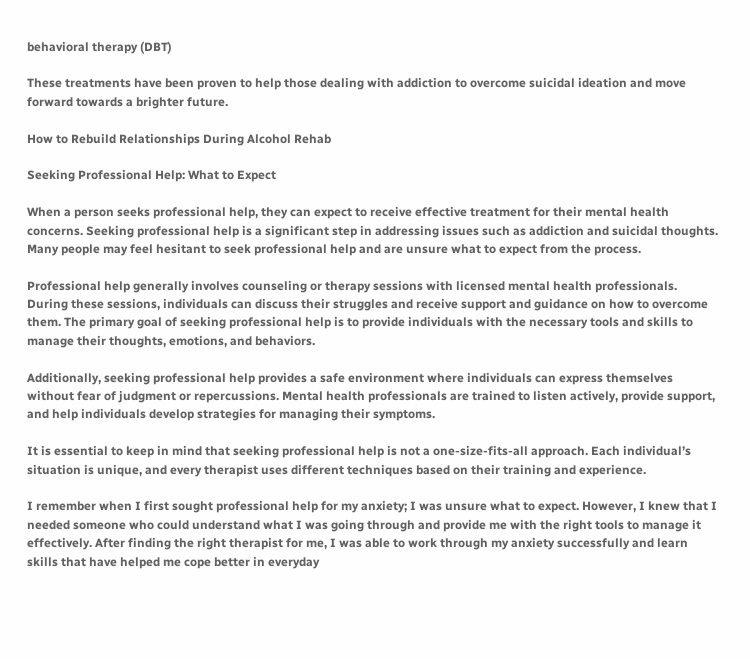behavioral therapy (DBT)

These treatments have been proven to help those dealing with addiction to overcome suicidal ideation and move forward towards a brighter future.

How to Rebuild Relationships During Alcohol Rehab

Seeking Professional Help: What to Expect

When a person seeks professional help, they can expect to receive effective treatment for their mental health concerns. Seeking professional help is a significant step in addressing issues such as addiction and suicidal thoughts. Many people may feel hesitant to seek professional help and are unsure what to expect from the process.

Professional help generally involves counseling or therapy sessions with licensed mental health professionals. During these sessions, individuals can discuss their struggles and receive support and guidance on how to overcome them. The primary goal of seeking professional help is to provide individuals with the necessary tools and skills to manage their thoughts, emotions, and behaviors.

Additionally, seeking professional help provides a safe environment where individuals can express themselves without fear of judgment or repercussions. Mental health professionals are trained to listen actively, provide support, and help individuals develop strategies for managing their symptoms.

It is essential to keep in mind that seeking professional help is not a one-size-fits-all approach. Each individual’s situation is unique, and every therapist uses different techniques based on their training and experience.

I remember when I first sought professional help for my anxiety; I was unsure what to expect. However, I knew that I needed someone who could understand what I was going through and provide me with the right tools to manage it effectively. After finding the right therapist for me, I was able to work through my anxiety successfully and learn skills that have helped me cope better in everyday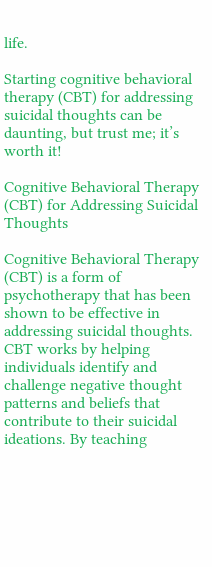life.

Starting cognitive behavioral therapy (CBT) for addressing suicidal thoughts can be daunting, but trust me; it’s worth it!

Cognitive Behavioral Therapy (CBT) for Addressing Suicidal Thoughts

Cognitive Behavioral Therapy (CBT) is a form of psychotherapy that has been shown to be effective in addressing suicidal thoughts. CBT works by helping individuals identify and challenge negative thought patterns and beliefs that contribute to their suicidal ideations. By teaching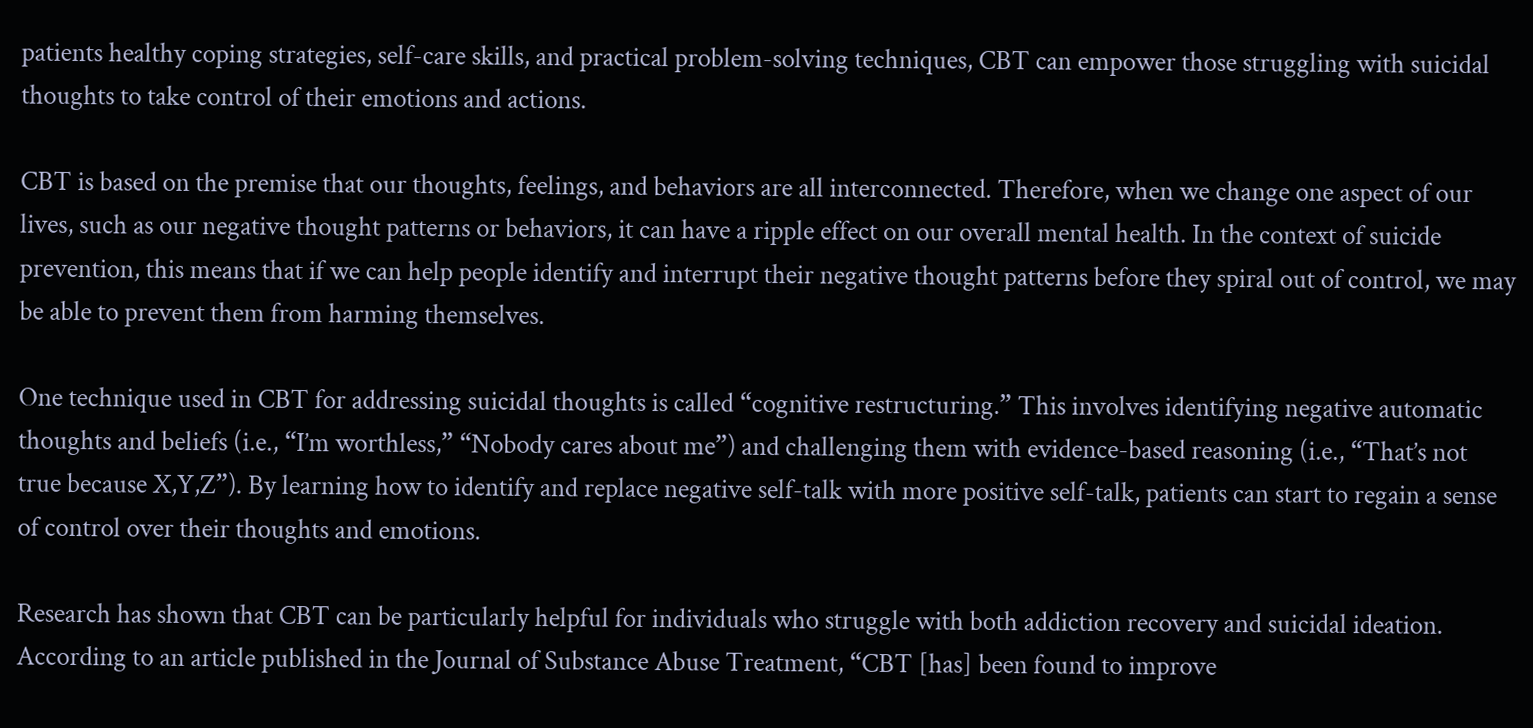patients healthy coping strategies, self-care skills, and practical problem-solving techniques, CBT can empower those struggling with suicidal thoughts to take control of their emotions and actions.

CBT is based on the premise that our thoughts, feelings, and behaviors are all interconnected. Therefore, when we change one aspect of our lives, such as our negative thought patterns or behaviors, it can have a ripple effect on our overall mental health. In the context of suicide prevention, this means that if we can help people identify and interrupt their negative thought patterns before they spiral out of control, we may be able to prevent them from harming themselves.

One technique used in CBT for addressing suicidal thoughts is called “cognitive restructuring.” This involves identifying negative automatic thoughts and beliefs (i.e., “I’m worthless,” “Nobody cares about me”) and challenging them with evidence-based reasoning (i.e., “That’s not true because X,Y,Z”). By learning how to identify and replace negative self-talk with more positive self-talk, patients can start to regain a sense of control over their thoughts and emotions.

Research has shown that CBT can be particularly helpful for individuals who struggle with both addiction recovery and suicidal ideation. According to an article published in the Journal of Substance Abuse Treatment, “CBT [has] been found to improve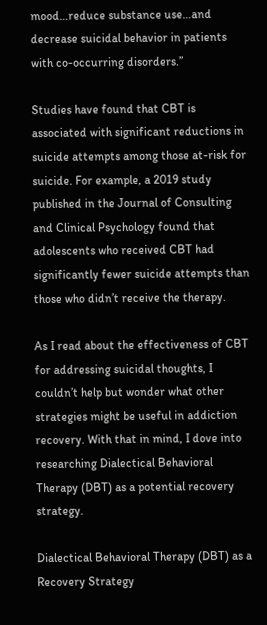mood…reduce substance use…and decrease suicidal behavior in patients with co-occurring disorders.”

Studies have found that CBT is associated with significant reductions in suicide attempts among those at-risk for suicide. For example, a 2019 study published in the Journal of Consulting and Clinical Psychology found that adolescents who received CBT had significantly fewer suicide attempts than those who didn’t receive the therapy.

As I read about the effectiveness of CBT for addressing suicidal thoughts, I couldn’t help but wonder what other strategies might be useful in addiction recovery. With that in mind, I dove into researching Dialectical Behavioral Therapy (DBT) as a potential recovery strategy.

Dialectical Behavioral Therapy (DBT) as a Recovery Strategy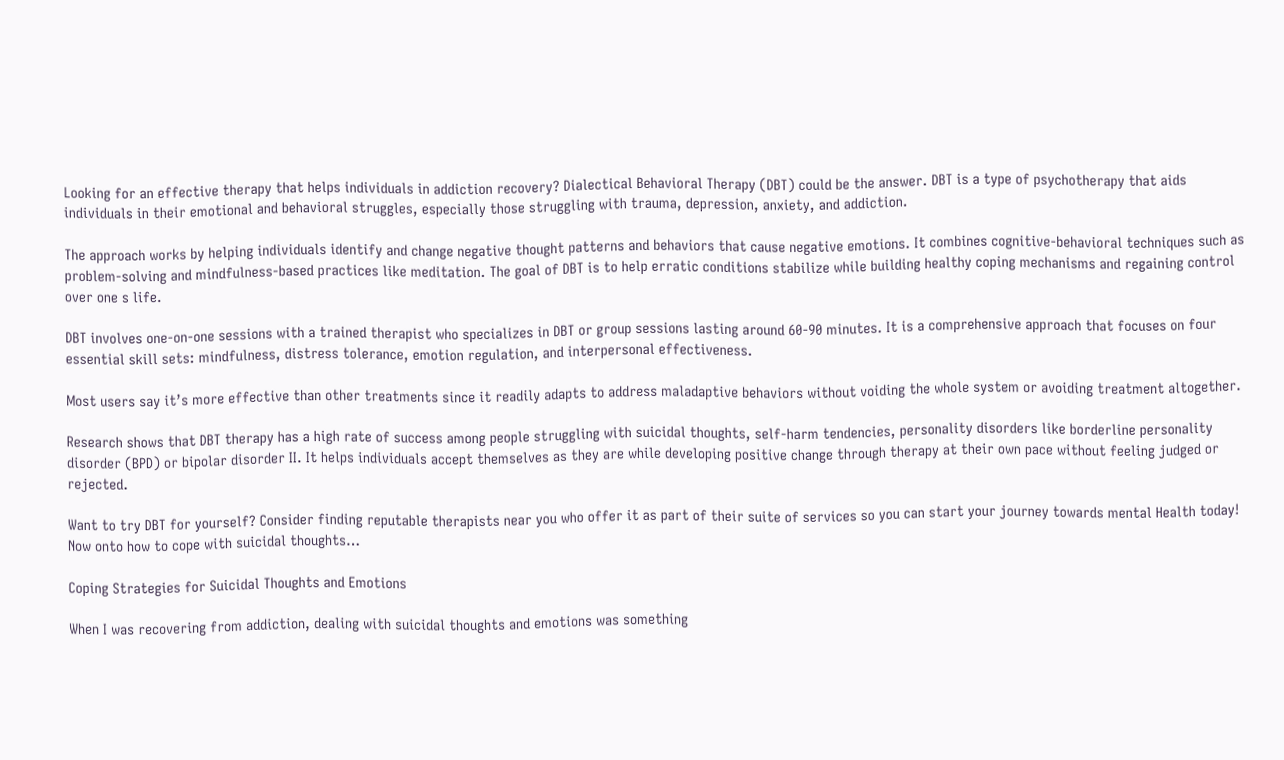Looking for an effective therapy that helps individuals in addiction recovery? Dialectical Behavioral Therapy (DBT) could be the answer. DBT is a type of psychotherapy that aids individuals in their emotional and behavioral struggles, especially those struggling with trauma, depression, anxiety, and addiction.

The approach works by helping individuals identify and change negative thought patterns and behaviors that cause negative emotions. It combines cognitive-behavioral techniques such as problem-solving and mindfulness-based practices like meditation. The goal of DBT is to help erratic conditions stabilize while building healthy coping mechanisms and regaining control over one s life.

DBT involves one-on-one sessions with a trained therapist who specializes in DBT or group sessions lasting around 60-90 minutes. It is a comprehensive approach that focuses on four essential skill sets: mindfulness, distress tolerance, emotion regulation, and interpersonal effectiveness.

Most users say it’s more effective than other treatments since it readily adapts to address maladaptive behaviors without voiding the whole system or avoiding treatment altogether.

Research shows that DBT therapy has a high rate of success among people struggling with suicidal thoughts, self-harm tendencies, personality disorders like borderline personality disorder (BPD) or bipolar disorder II. It helps individuals accept themselves as they are while developing positive change through therapy at their own pace without feeling judged or rejected.

Want to try DBT for yourself? Consider finding reputable therapists near you who offer it as part of their suite of services so you can start your journey towards mental Health today! Now onto how to cope with suicidal thoughts…

Coping Strategies for Suicidal Thoughts and Emotions

When I was recovering from addiction, dealing with suicidal thoughts and emotions was something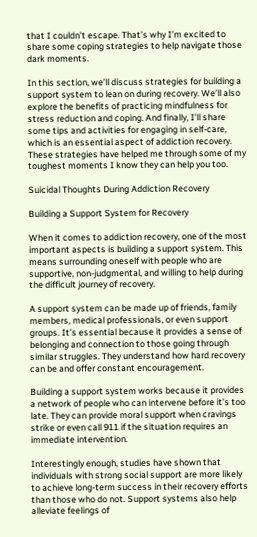that I couldn’t escape. That’s why I’m excited to share some coping strategies to help navigate those dark moments.

In this section, we’ll discuss strategies for building a support system to lean on during recovery. We’ll also explore the benefits of practicing mindfulness for stress reduction and coping. And finally, I’ll share some tips and activities for engaging in self-care, which is an essential aspect of addiction recovery. These strategies have helped me through some of my toughest moments I know they can help you too.

Suicidal Thoughts During Addiction Recovery

Building a Support System for Recovery

When it comes to addiction recovery, one of the most important aspects is building a support system. This means surrounding oneself with people who are supportive, non-judgmental, and willing to help during the difficult journey of recovery.

A support system can be made up of friends, family members, medical professionals, or even support groups. It’s essential because it provides a sense of belonging and connection to those going through similar struggles. They understand how hard recovery can be and offer constant encouragement.

Building a support system works because it provides a network of people who can intervene before it’s too late. They can provide moral support when cravings strike or even call 911 if the situation requires an immediate intervention.

Interestingly enough, studies have shown that individuals with strong social support are more likely to achieve long-term success in their recovery efforts than those who do not. Support systems also help alleviate feelings of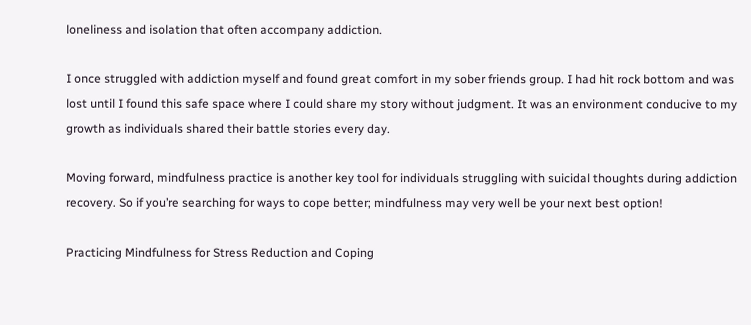loneliness and isolation that often accompany addiction.

I once struggled with addiction myself and found great comfort in my sober friends group. I had hit rock bottom and was lost until I found this safe space where I could share my story without judgment. It was an environment conducive to my growth as individuals shared their battle stories every day.

Moving forward, mindfulness practice is another key tool for individuals struggling with suicidal thoughts during addiction recovery. So if you’re searching for ways to cope better; mindfulness may very well be your next best option!

Practicing Mindfulness for Stress Reduction and Coping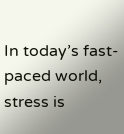In today’s fast-paced world, stress is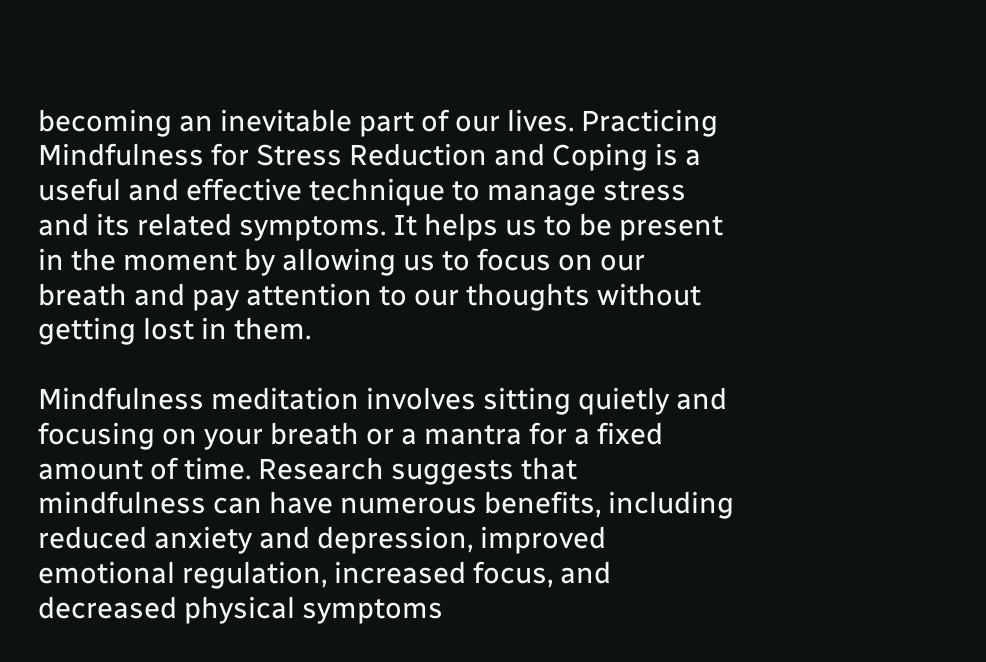becoming an inevitable part of our lives. Practicing Mindfulness for Stress Reduction and Coping is a useful and effective technique to manage stress and its related symptoms. It helps us to be present in the moment by allowing us to focus on our breath and pay attention to our thoughts without getting lost in them.

Mindfulness meditation involves sitting quietly and focusing on your breath or a mantra for a fixed amount of time. Research suggests that mindfulness can have numerous benefits, including reduced anxiety and depression, improved emotional regulation, increased focus, and decreased physical symptoms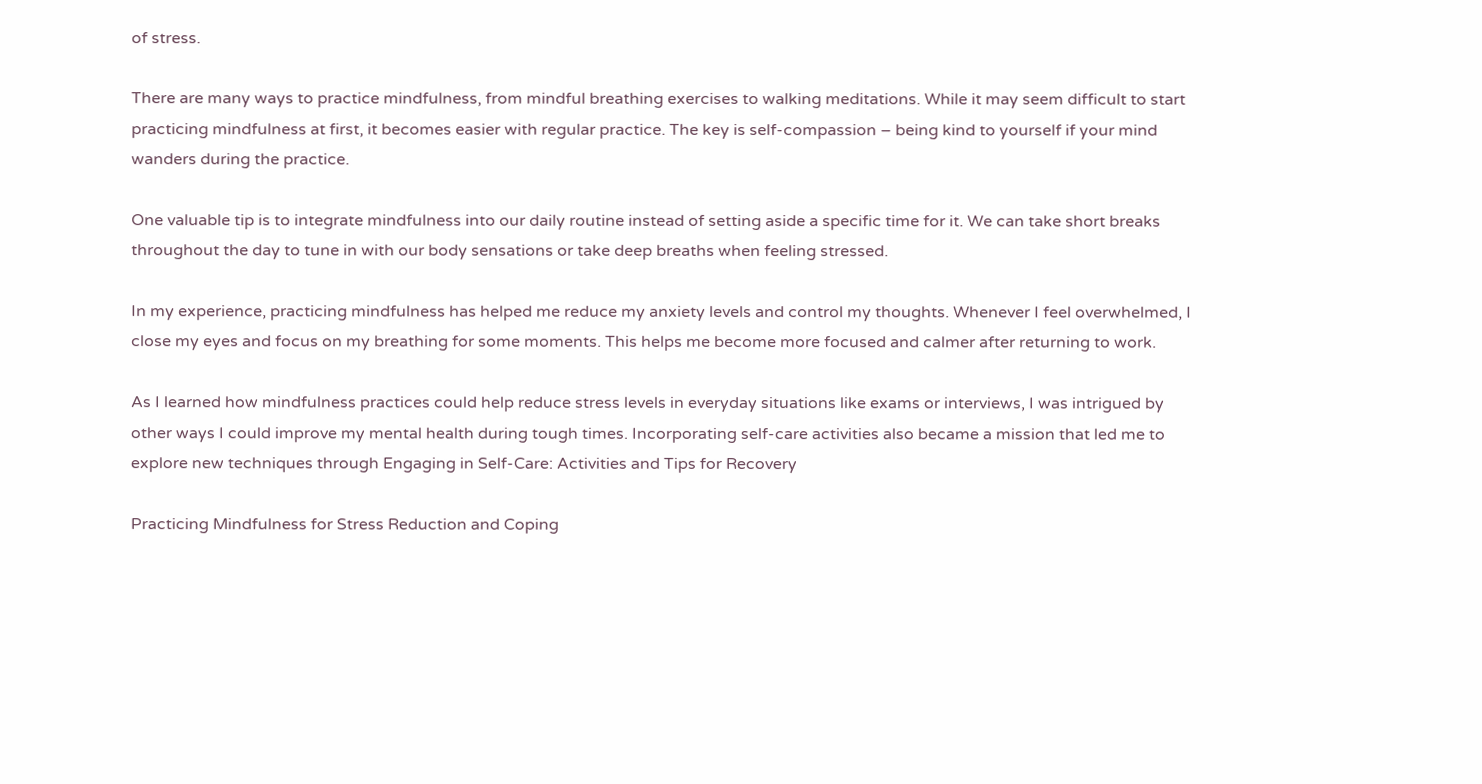of stress.

There are many ways to practice mindfulness, from mindful breathing exercises to walking meditations. While it may seem difficult to start practicing mindfulness at first, it becomes easier with regular practice. The key is self-compassion – being kind to yourself if your mind wanders during the practice.

One valuable tip is to integrate mindfulness into our daily routine instead of setting aside a specific time for it. We can take short breaks throughout the day to tune in with our body sensations or take deep breaths when feeling stressed.

In my experience, practicing mindfulness has helped me reduce my anxiety levels and control my thoughts. Whenever I feel overwhelmed, I close my eyes and focus on my breathing for some moments. This helps me become more focused and calmer after returning to work.

As I learned how mindfulness practices could help reduce stress levels in everyday situations like exams or interviews, I was intrigued by other ways I could improve my mental health during tough times. Incorporating self-care activities also became a mission that led me to explore new techniques through Engaging in Self-Care: Activities and Tips for Recovery

Practicing Mindfulness for Stress Reduction and Coping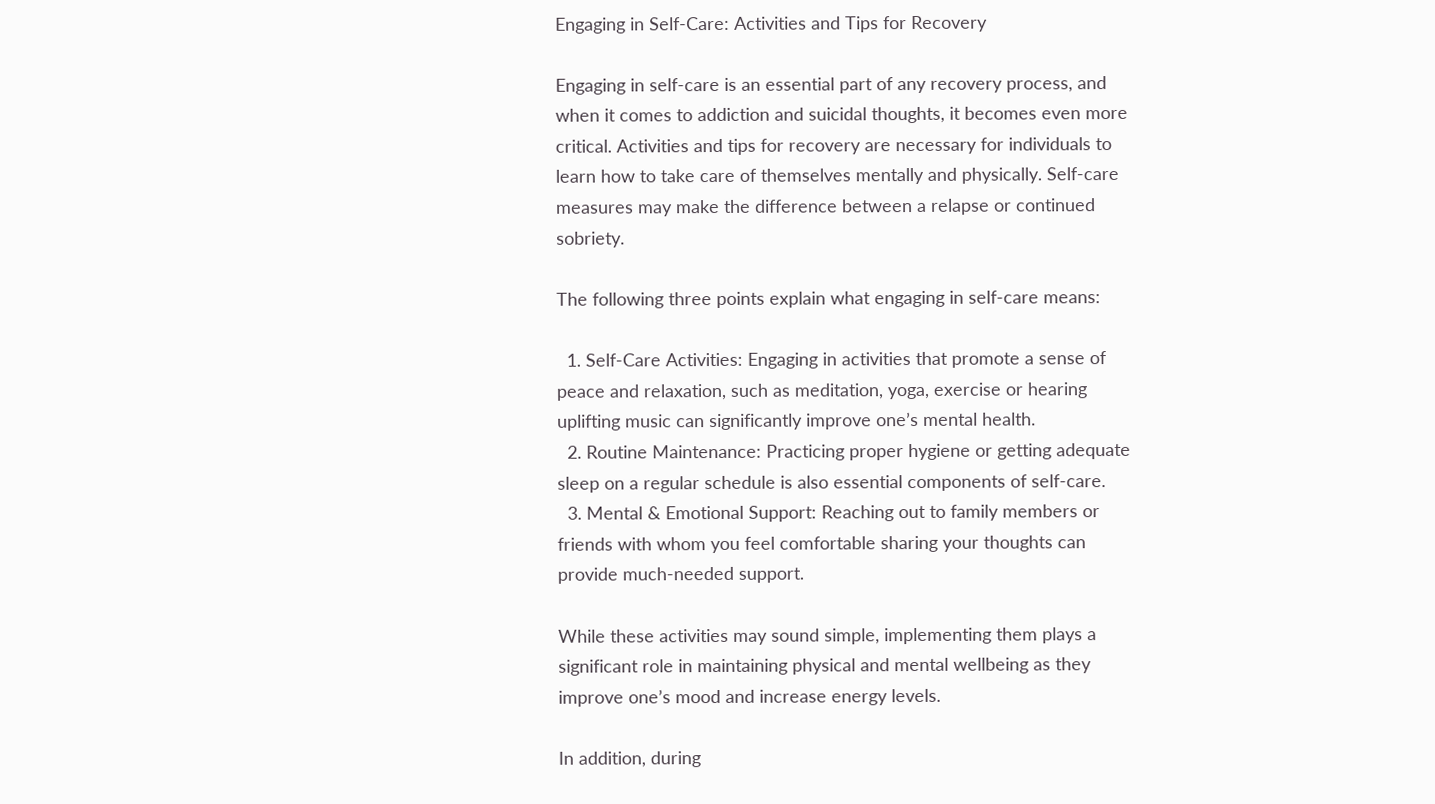Engaging in Self-Care: Activities and Tips for Recovery

Engaging in self-care is an essential part of any recovery process, and when it comes to addiction and suicidal thoughts, it becomes even more critical. Activities and tips for recovery are necessary for individuals to learn how to take care of themselves mentally and physically. Self-care measures may make the difference between a relapse or continued sobriety.

The following three points explain what engaging in self-care means:

  1. Self-Care Activities: Engaging in activities that promote a sense of peace and relaxation, such as meditation, yoga, exercise or hearing uplifting music can significantly improve one’s mental health.
  2. Routine Maintenance: Practicing proper hygiene or getting adequate sleep on a regular schedule is also essential components of self-care.
  3. Mental & Emotional Support: Reaching out to family members or friends with whom you feel comfortable sharing your thoughts can provide much-needed support.

While these activities may sound simple, implementing them plays a significant role in maintaining physical and mental wellbeing as they improve one’s mood and increase energy levels.

In addition, during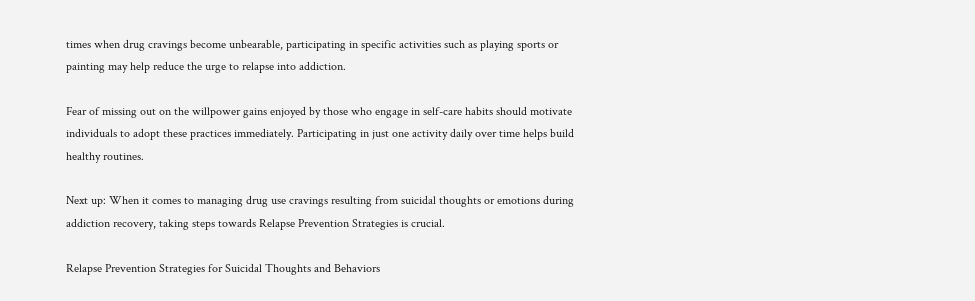times when drug cravings become unbearable, participating in specific activities such as playing sports or painting may help reduce the urge to relapse into addiction.

Fear of missing out on the willpower gains enjoyed by those who engage in self-care habits should motivate individuals to adopt these practices immediately. Participating in just one activity daily over time helps build healthy routines.

Next up: When it comes to managing drug use cravings resulting from suicidal thoughts or emotions during addiction recovery, taking steps towards Relapse Prevention Strategies is crucial.

Relapse Prevention Strategies for Suicidal Thoughts and Behaviors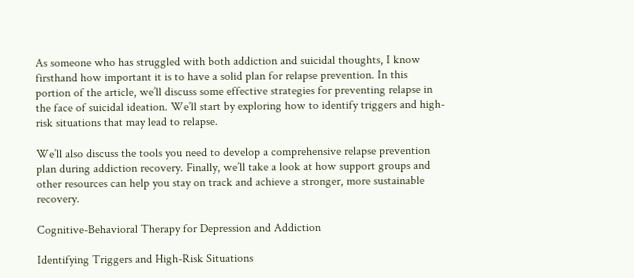As someone who has struggled with both addiction and suicidal thoughts, I know firsthand how important it is to have a solid plan for relapse prevention. In this portion of the article, we’ll discuss some effective strategies for preventing relapse in the face of suicidal ideation. We’ll start by exploring how to identify triggers and high-risk situations that may lead to relapse.

We’ll also discuss the tools you need to develop a comprehensive relapse prevention plan during addiction recovery. Finally, we’ll take a look at how support groups and other resources can help you stay on track and achieve a stronger, more sustainable recovery.

Cognitive-Behavioral Therapy for Depression and Addiction

Identifying Triggers and High-Risk Situations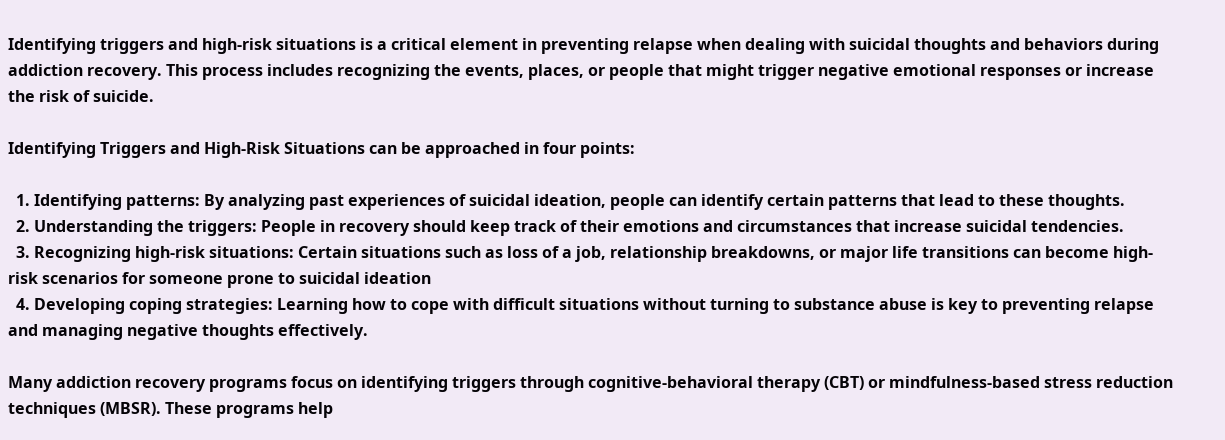Identifying triggers and high-risk situations is a critical element in preventing relapse when dealing with suicidal thoughts and behaviors during addiction recovery. This process includes recognizing the events, places, or people that might trigger negative emotional responses or increase the risk of suicide.

Identifying Triggers and High-Risk Situations can be approached in four points:

  1. Identifying patterns: By analyzing past experiences of suicidal ideation, people can identify certain patterns that lead to these thoughts.
  2. Understanding the triggers: People in recovery should keep track of their emotions and circumstances that increase suicidal tendencies.
  3. Recognizing high-risk situations: Certain situations such as loss of a job, relationship breakdowns, or major life transitions can become high-risk scenarios for someone prone to suicidal ideation
  4. Developing coping strategies: Learning how to cope with difficult situations without turning to substance abuse is key to preventing relapse and managing negative thoughts effectively.

Many addiction recovery programs focus on identifying triggers through cognitive-behavioral therapy (CBT) or mindfulness-based stress reduction techniques (MBSR). These programs help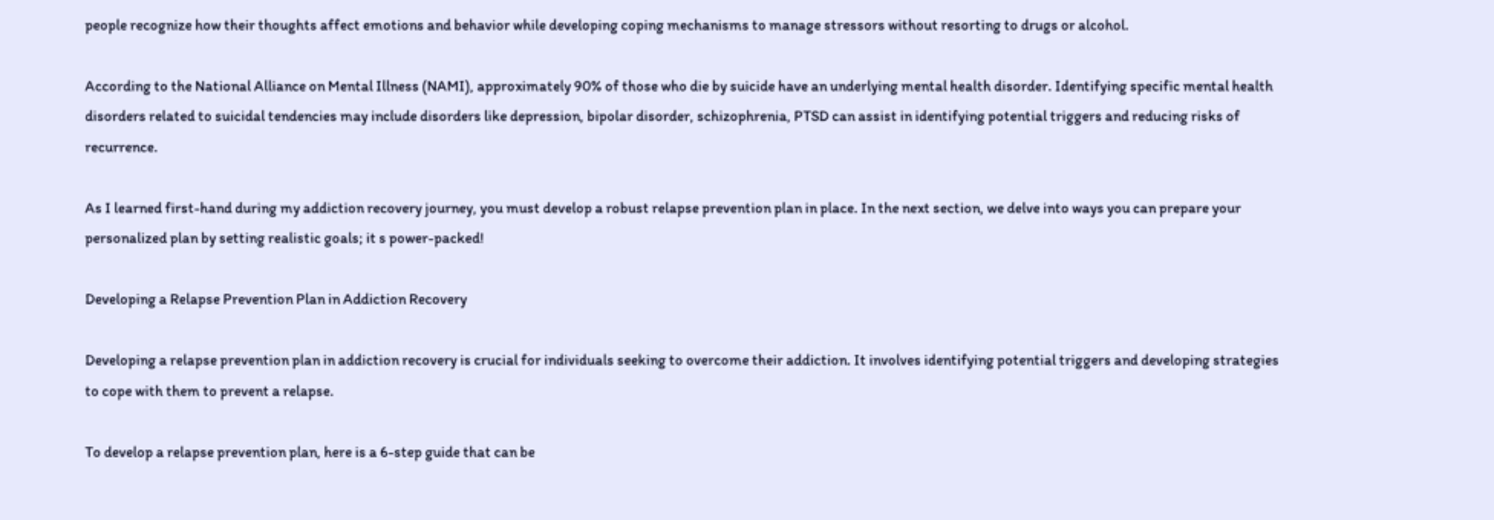people recognize how their thoughts affect emotions and behavior while developing coping mechanisms to manage stressors without resorting to drugs or alcohol.

According to the National Alliance on Mental Illness (NAMI), approximately 90% of those who die by suicide have an underlying mental health disorder. Identifying specific mental health disorders related to suicidal tendencies may include disorders like depression, bipolar disorder, schizophrenia, PTSD can assist in identifying potential triggers and reducing risks of recurrence.

As I learned first-hand during my addiction recovery journey, you must develop a robust relapse prevention plan in place. In the next section, we delve into ways you can prepare your personalized plan by setting realistic goals; it s power-packed!

Developing a Relapse Prevention Plan in Addiction Recovery

Developing a relapse prevention plan in addiction recovery is crucial for individuals seeking to overcome their addiction. It involves identifying potential triggers and developing strategies to cope with them to prevent a relapse.

To develop a relapse prevention plan, here is a 6-step guide that can be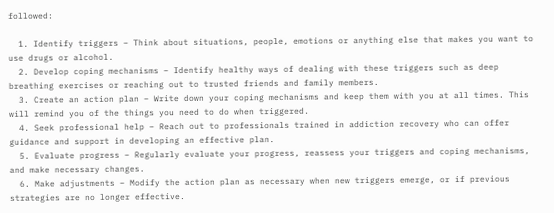followed:

  1. Identify triggers – Think about situations, people, emotions or anything else that makes you want to use drugs or alcohol.
  2. Develop coping mechanisms – Identify healthy ways of dealing with these triggers such as deep breathing exercises or reaching out to trusted friends and family members.
  3. Create an action plan – Write down your coping mechanisms and keep them with you at all times. This will remind you of the things you need to do when triggered.
  4. Seek professional help – Reach out to professionals trained in addiction recovery who can offer guidance and support in developing an effective plan.
  5. Evaluate progress – Regularly evaluate your progress, reassess your triggers and coping mechanisms, and make necessary changes.
  6. Make adjustments – Modify the action plan as necessary when new triggers emerge, or if previous strategies are no longer effective.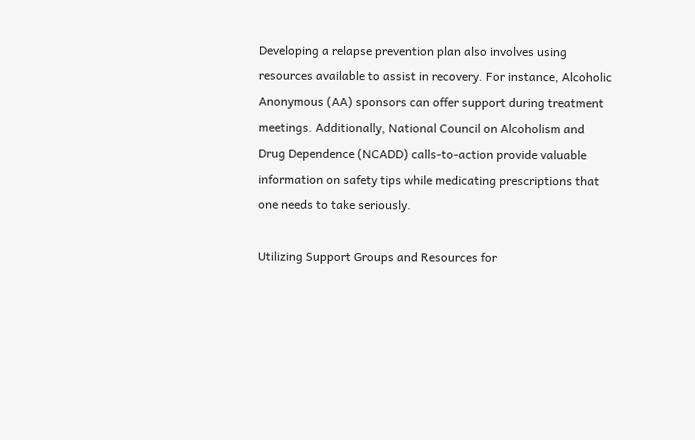Developing a relapse prevention plan also involves using resources available to assist in recovery. For instance, Alcoholic Anonymous (AA) sponsors can offer support during treatment meetings. Additionally, National Council on Alcoholism and Drug Dependence (NCADD) calls-to-action provide valuable information on safety tips while medicating prescriptions that one needs to take seriously.

Utilizing Support Groups and Resources for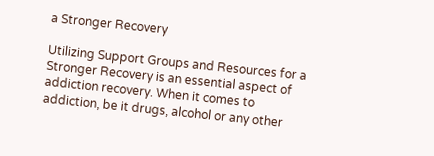a Stronger Recovery

Utilizing Support Groups and Resources for a Stronger Recovery is an essential aspect of addiction recovery. When it comes to addiction, be it drugs, alcohol or any other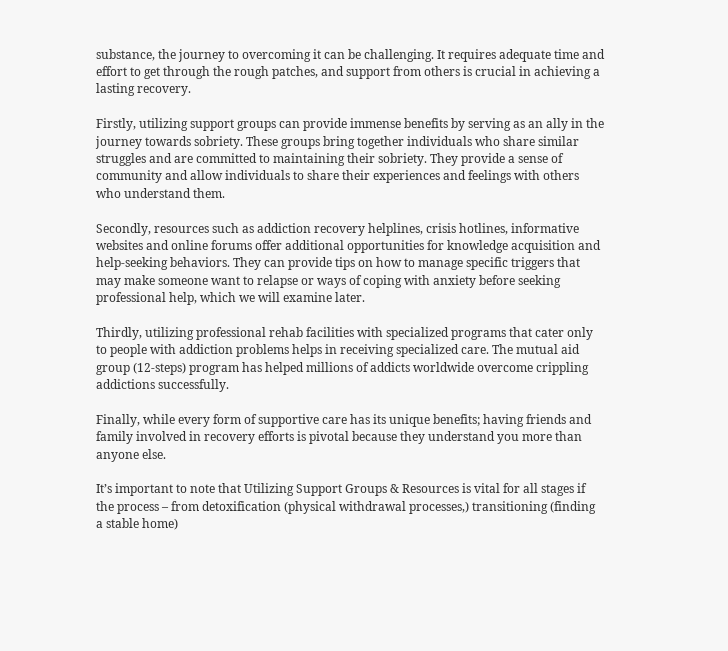substance, the journey to overcoming it can be challenging. It requires adequate time and effort to get through the rough patches, and support from others is crucial in achieving a lasting recovery.

Firstly, utilizing support groups can provide immense benefits by serving as an ally in the journey towards sobriety. These groups bring together individuals who share similar struggles and are committed to maintaining their sobriety. They provide a sense of community and allow individuals to share their experiences and feelings with others who understand them.

Secondly, resources such as addiction recovery helplines, crisis hotlines, informative websites and online forums offer additional opportunities for knowledge acquisition and help-seeking behaviors. They can provide tips on how to manage specific triggers that may make someone want to relapse or ways of coping with anxiety before seeking professional help, which we will examine later.

Thirdly, utilizing professional rehab facilities with specialized programs that cater only to people with addiction problems helps in receiving specialized care. The mutual aid group (12-steps) program has helped millions of addicts worldwide overcome crippling addictions successfully.

Finally, while every form of supportive care has its unique benefits; having friends and family involved in recovery efforts is pivotal because they understand you more than anyone else.

It’s important to note that Utilizing Support Groups & Resources is vital for all stages if the process – from detoxification (physical withdrawal processes,) transitioning (finding a stable home)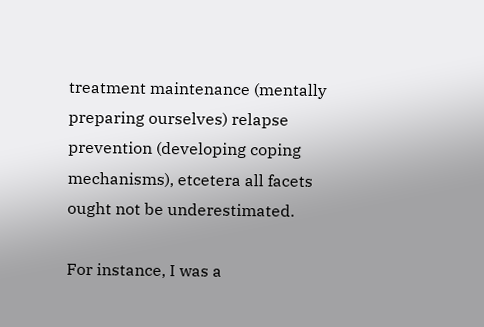treatment maintenance (mentally preparing ourselves) relapse prevention (developing coping mechanisms), etcetera all facets ought not be underestimated.

For instance, I was a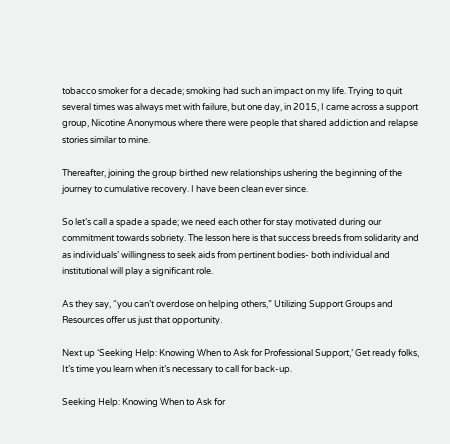tobacco smoker for a decade; smoking had such an impact on my life. Trying to quit several times was always met with failure, but one day, in 2015, I came across a support group, Nicotine Anonymous where there were people that shared addiction and relapse stories similar to mine.

Thereafter, joining the group birthed new relationships ushering the beginning of the journey to cumulative recovery. I have been clean ever since.

So let’s call a spade a spade; we need each other for stay motivated during our commitment towards sobriety. The lesson here is that success breeds from solidarity and as individuals’ willingness to seek aids from pertinent bodies- both individual and institutional will play a significant role.

As they say, “you can’t overdose on helping others,” Utilizing Support Groups and Resources offer us just that opportunity.

Next up ‘Seeking Help: Knowing When to Ask for Professional Support,’ Get ready folks, It’s time you learn when it’s necessary to call for back-up.

Seeking Help: Knowing When to Ask for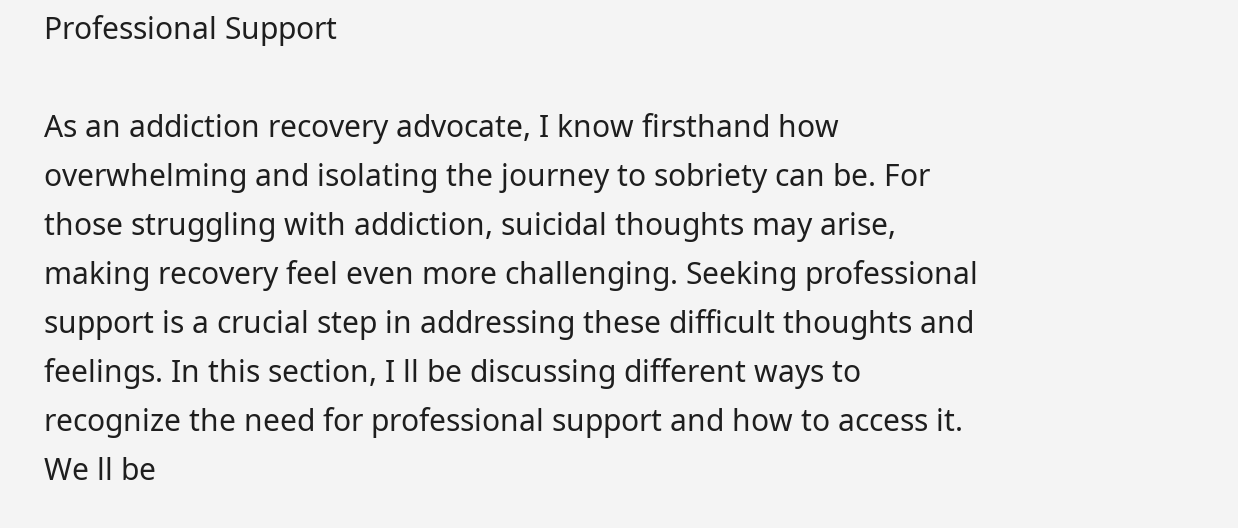Professional Support

As an addiction recovery advocate, I know firsthand how overwhelming and isolating the journey to sobriety can be. For those struggling with addiction, suicidal thoughts may arise, making recovery feel even more challenging. Seeking professional support is a crucial step in addressing these difficult thoughts and feelings. In this section, I ll be discussing different ways to recognize the need for professional support and how to access it. We ll be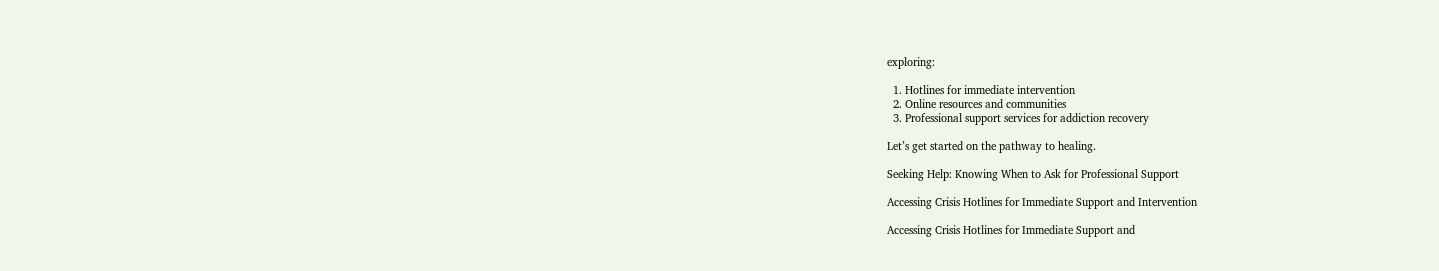exploring:

  1. Hotlines for immediate intervention
  2. Online resources and communities
  3. Professional support services for addiction recovery

Let’s get started on the pathway to healing.

Seeking Help: Knowing When to Ask for Professional Support

Accessing Crisis Hotlines for Immediate Support and Intervention

Accessing Crisis Hotlines for Immediate Support and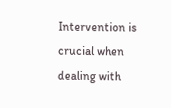Intervention is crucial when dealing with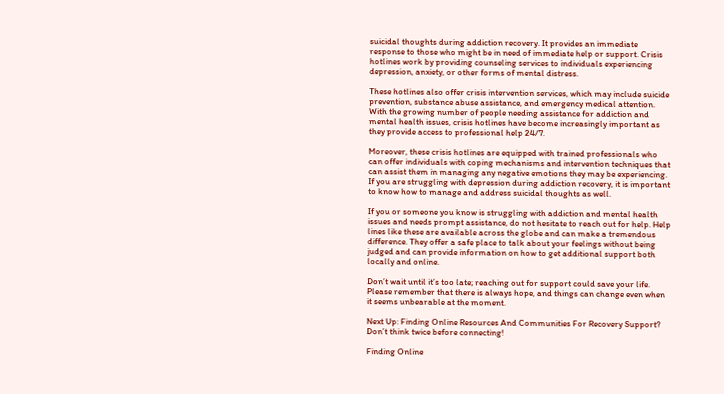suicidal thoughts during addiction recovery. It provides an immediate response to those who might be in need of immediate help or support. Crisis hotlines work by providing counseling services to individuals experiencing depression, anxiety, or other forms of mental distress.

These hotlines also offer crisis intervention services, which may include suicide prevention, substance abuse assistance, and emergency medical attention. With the growing number of people needing assistance for addiction and mental health issues, crisis hotlines have become increasingly important as they provide access to professional help 24/7.

Moreover, these crisis hotlines are equipped with trained professionals who can offer individuals with coping mechanisms and intervention techniques that can assist them in managing any negative emotions they may be experiencing. If you are struggling with depression during addiction recovery, it is important to know how to manage and address suicidal thoughts as well.

If you or someone you know is struggling with addiction and mental health issues and needs prompt assistance, do not hesitate to reach out for help. Help lines like these are available across the globe and can make a tremendous difference. They offer a safe place to talk about your feelings without being judged and can provide information on how to get additional support both locally and online.

Don’t wait until it’s too late; reaching out for support could save your life. Please remember that there is always hope, and things can change even when it seems unbearable at the moment.

Next Up: Finding Online Resources And Communities For Recovery Support? Don’t think twice before connecting!

Finding Online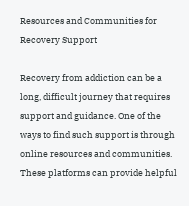Resources and Communities for Recovery Support

Recovery from addiction can be a long, difficult journey that requires support and guidance. One of the ways to find such support is through online resources and communities. These platforms can provide helpful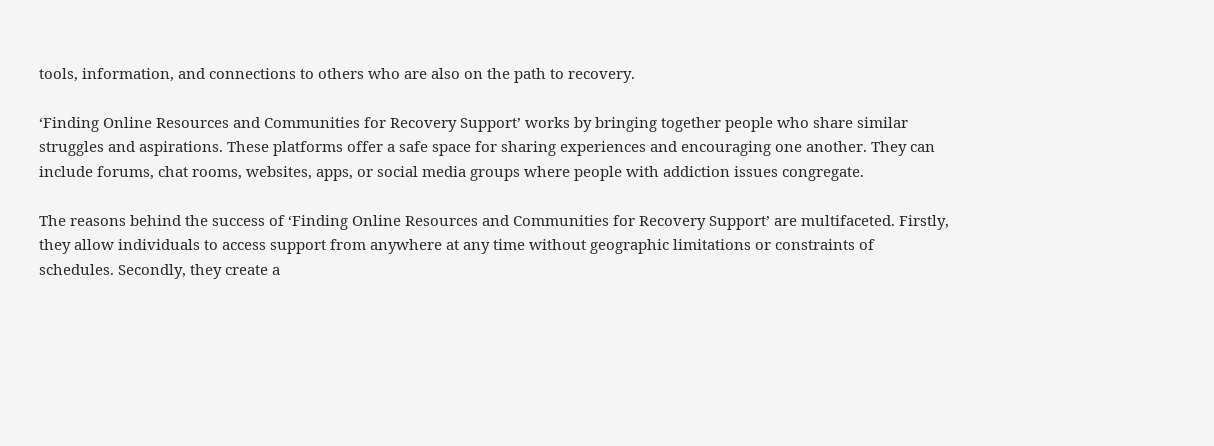tools, information, and connections to others who are also on the path to recovery.

‘Finding Online Resources and Communities for Recovery Support’ works by bringing together people who share similar struggles and aspirations. These platforms offer a safe space for sharing experiences and encouraging one another. They can include forums, chat rooms, websites, apps, or social media groups where people with addiction issues congregate.

The reasons behind the success of ‘Finding Online Resources and Communities for Recovery Support’ are multifaceted. Firstly, they allow individuals to access support from anywhere at any time without geographic limitations or constraints of schedules. Secondly, they create a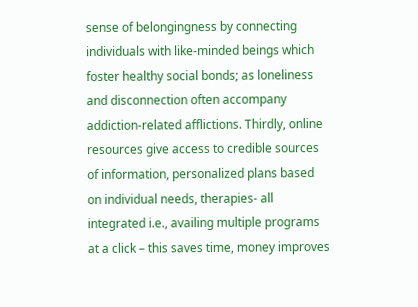sense of belongingness by connecting individuals with like-minded beings which foster healthy social bonds; as loneliness and disconnection often accompany addiction-related afflictions. Thirdly, online resources give access to credible sources of information, personalized plans based on individual needs, therapies- all integrated i.e., availing multiple programs at a click – this saves time, money improves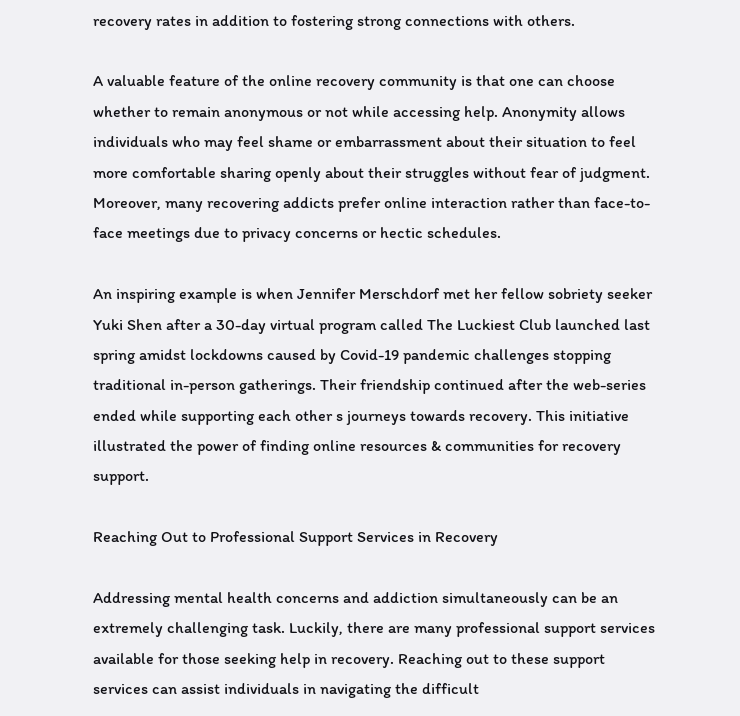recovery rates in addition to fostering strong connections with others.

A valuable feature of the online recovery community is that one can choose whether to remain anonymous or not while accessing help. Anonymity allows individuals who may feel shame or embarrassment about their situation to feel more comfortable sharing openly about their struggles without fear of judgment. Moreover, many recovering addicts prefer online interaction rather than face-to-face meetings due to privacy concerns or hectic schedules.

An inspiring example is when Jennifer Merschdorf met her fellow sobriety seeker Yuki Shen after a 30-day virtual program called The Luckiest Club launched last spring amidst lockdowns caused by Covid-19 pandemic challenges stopping traditional in-person gatherings. Their friendship continued after the web-series ended while supporting each other s journeys towards recovery. This initiative illustrated the power of finding online resources & communities for recovery support.

Reaching Out to Professional Support Services in Recovery

Addressing mental health concerns and addiction simultaneously can be an extremely challenging task. Luckily, there are many professional support services available for those seeking help in recovery. Reaching out to these support services can assist individuals in navigating the difficult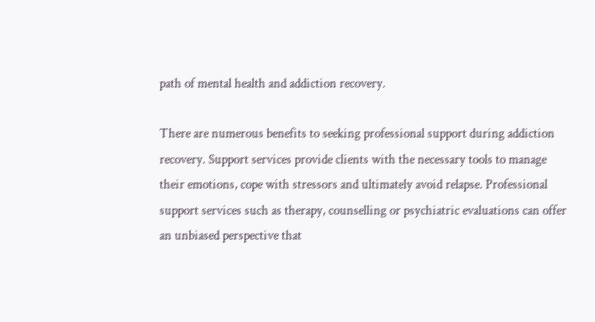path of mental health and addiction recovery.

There are numerous benefits to seeking professional support during addiction recovery. Support services provide clients with the necessary tools to manage their emotions, cope with stressors and ultimately avoid relapse. Professional support services such as therapy, counselling or psychiatric evaluations can offer an unbiased perspective that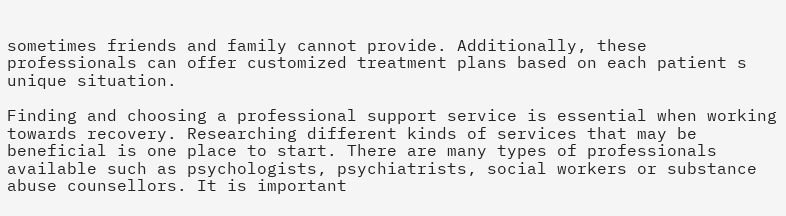sometimes friends and family cannot provide. Additionally, these professionals can offer customized treatment plans based on each patient s unique situation.

Finding and choosing a professional support service is essential when working towards recovery. Researching different kinds of services that may be beneficial is one place to start. There are many types of professionals available such as psychologists, psychiatrists, social workers or substance abuse counsellors. It is important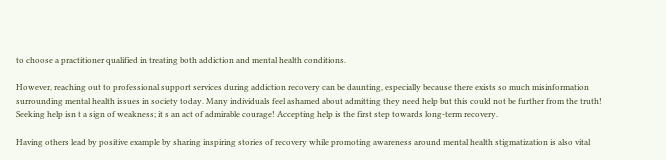to choose a practitioner qualified in treating both addiction and mental health conditions.

However, reaching out to professional support services during addiction recovery can be daunting, especially because there exists so much misinformation surrounding mental health issues in society today. Many individuals feel ashamed about admitting they need help but this could not be further from the truth! Seeking help isn t a sign of weakness; it s an act of admirable courage! Accepting help is the first step towards long-term recovery.

Having others lead by positive example by sharing inspiring stories of recovery while promoting awareness around mental health stigmatization is also vital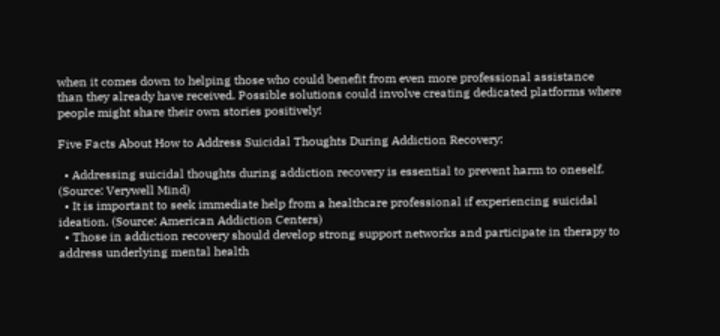when it comes down to helping those who could benefit from even more professional assistance than they already have received. Possible solutions could involve creating dedicated platforms where people might share their own stories positively!

Five Facts About How to Address Suicidal Thoughts During Addiction Recovery:

  • Addressing suicidal thoughts during addiction recovery is essential to prevent harm to oneself. (Source: Verywell Mind)
  • It is important to seek immediate help from a healthcare professional if experiencing suicidal ideation. (Source: American Addiction Centers)
  • Those in addiction recovery should develop strong support networks and participate in therapy to address underlying mental health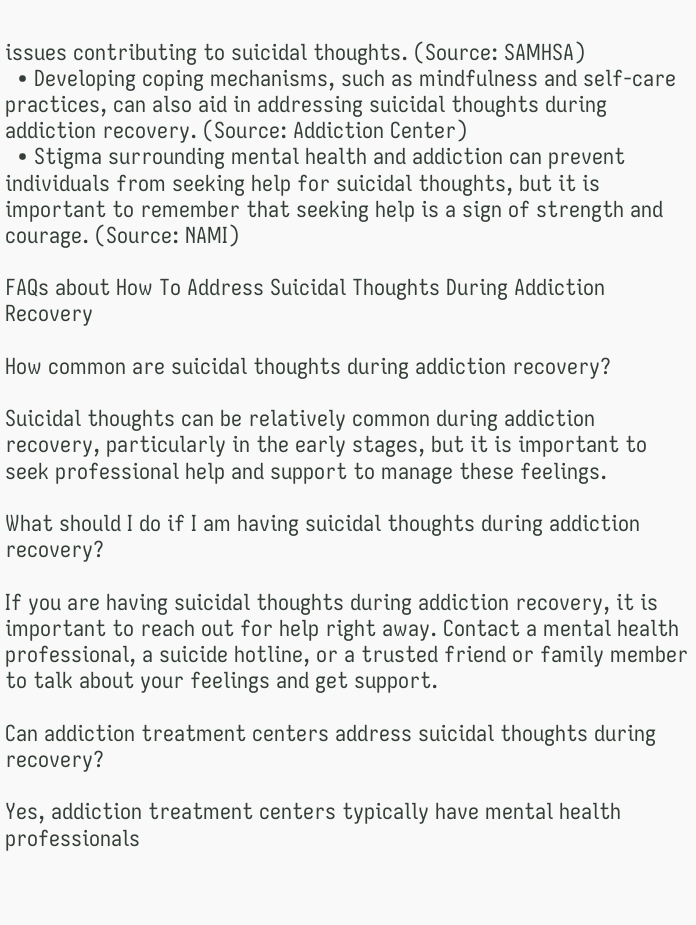issues contributing to suicidal thoughts. (Source: SAMHSA)
  • Developing coping mechanisms, such as mindfulness and self-care practices, can also aid in addressing suicidal thoughts during addiction recovery. (Source: Addiction Center)
  • Stigma surrounding mental health and addiction can prevent individuals from seeking help for suicidal thoughts, but it is important to remember that seeking help is a sign of strength and courage. (Source: NAMI)

FAQs about How To Address Suicidal Thoughts During Addiction Recovery

How common are suicidal thoughts during addiction recovery?

Suicidal thoughts can be relatively common during addiction recovery, particularly in the early stages, but it is important to seek professional help and support to manage these feelings.

What should I do if I am having suicidal thoughts during addiction recovery?

If you are having suicidal thoughts during addiction recovery, it is important to reach out for help right away. Contact a mental health professional, a suicide hotline, or a trusted friend or family member to talk about your feelings and get support.

Can addiction treatment centers address suicidal thoughts during recovery?

Yes, addiction treatment centers typically have mental health professionals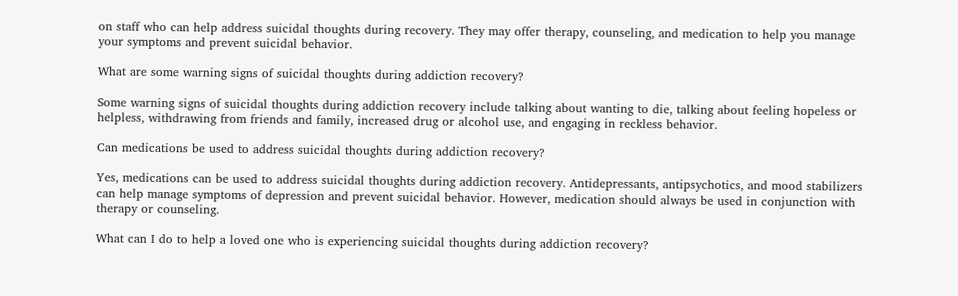on staff who can help address suicidal thoughts during recovery. They may offer therapy, counseling, and medication to help you manage your symptoms and prevent suicidal behavior.

What are some warning signs of suicidal thoughts during addiction recovery?

Some warning signs of suicidal thoughts during addiction recovery include talking about wanting to die, talking about feeling hopeless or helpless, withdrawing from friends and family, increased drug or alcohol use, and engaging in reckless behavior.

Can medications be used to address suicidal thoughts during addiction recovery?

Yes, medications can be used to address suicidal thoughts during addiction recovery. Antidepressants, antipsychotics, and mood stabilizers can help manage symptoms of depression and prevent suicidal behavior. However, medication should always be used in conjunction with therapy or counseling.

What can I do to help a loved one who is experiencing suicidal thoughts during addiction recovery?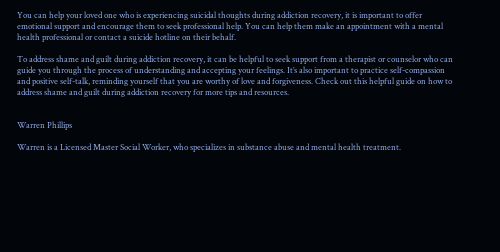You can help your loved one who is experiencing suicidal thoughts during addiction recovery, it is important to offer emotional support and encourage them to seek professional help. You can help them make an appointment with a mental health professional or contact a suicide hotline on their behalf.

To address shame and guilt during addiction recovery, it can be helpful to seek support from a therapist or counselor who can guide you through the process of understanding and accepting your feelings. It’s also important to practice self-compassion and positive self-talk, reminding yourself that you are worthy of love and forgiveness. Check out this helpful guide on how to address shame and guilt during addiction recovery for more tips and resources.


Warren Phillips

Warren is a Licensed Master Social Worker, who specializes in substance abuse and mental health treatment.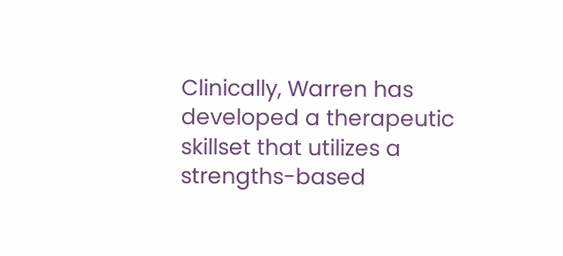Clinically, Warren has developed a therapeutic skillset that utilizes a strengths-based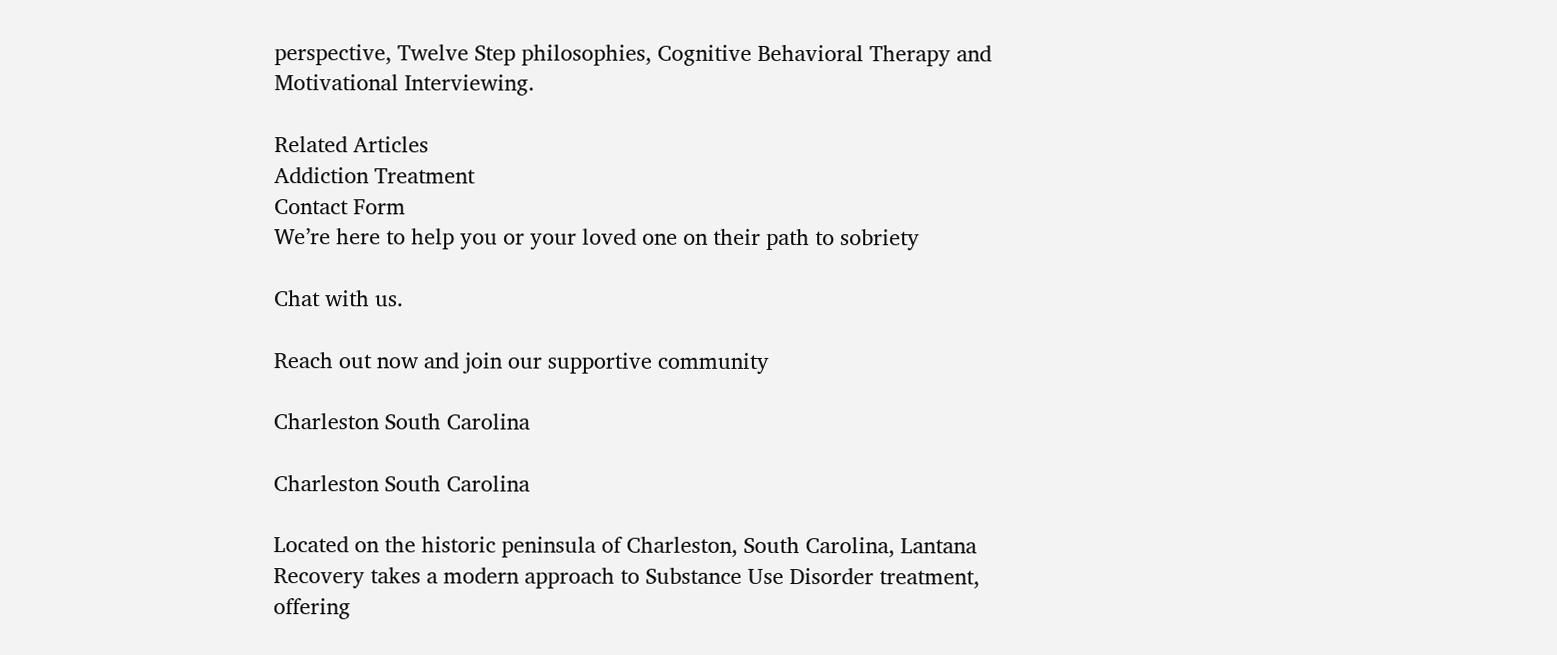perspective, Twelve Step philosophies, Cognitive Behavioral Therapy and Motivational Interviewing.

Related Articles
Addiction Treatment
Contact Form
We’re here to help you or your loved one on their path to sobriety

Chat with us.

Reach out now and join our supportive community

Charleston South Carolina

Charleston South Carolina

Located on the historic peninsula of Charleston, South Carolina, Lantana Recovery takes a modern approach to Substance Use Disorder treatment, offering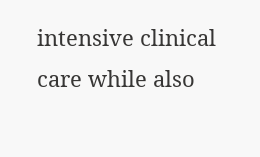intensive clinical care while also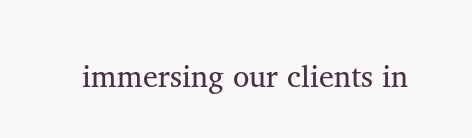immersing our clients in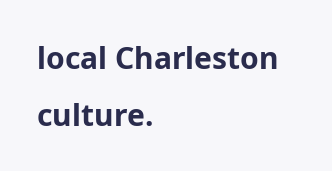local Charleston culture.